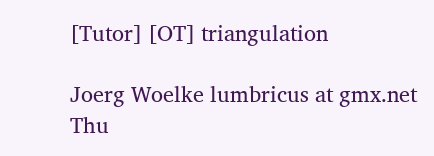[Tutor] [OT] triangulation

Joerg Woelke lumbricus at gmx.net
Thu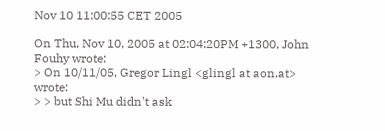Nov 10 11:00:55 CET 2005

On Thu, Nov 10, 2005 at 02:04:20PM +1300, John Fouhy wrote:
> On 10/11/05, Gregor Lingl <glingl at aon.at> wrote:
> > but Shi Mu didn't ask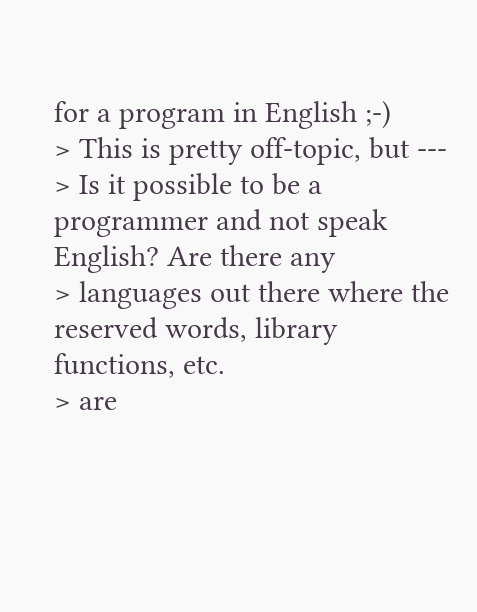for a program in English ;-)
> This is pretty off-topic, but ---
> Is it possible to be a programmer and not speak English? Are there any
> languages out there where the reserved words, library functions, etc.
> are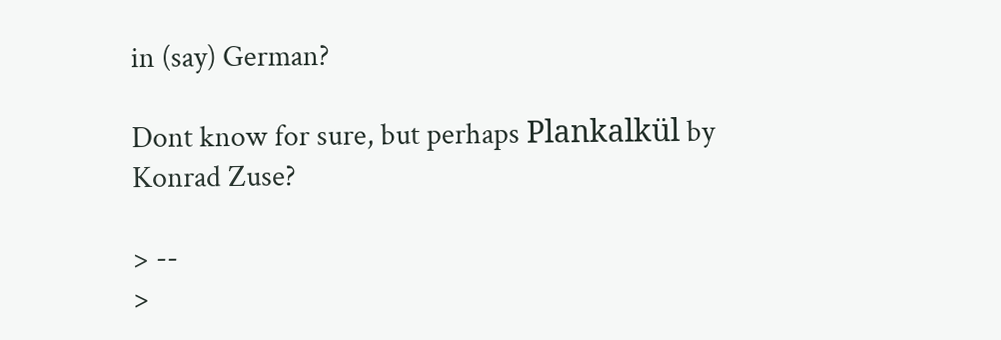in (say) German?

Dont know for sure, but perhaps Plankalkül by Konrad Zuse?

> --
>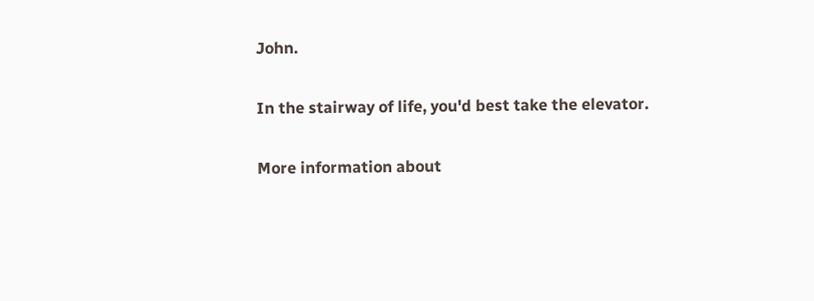John.

In the stairway of life, you'd best take the elevator.

More information about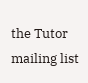the Tutor mailing list